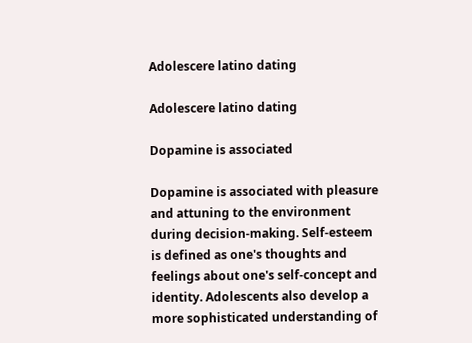Adolescere latino dating

Adolescere latino dating

Dopamine is associated

Dopamine is associated with pleasure and attuning to the environment during decision-making. Self-esteem is defined as one's thoughts and feelings about one's self-concept and identity. Adolescents also develop a more sophisticated understanding of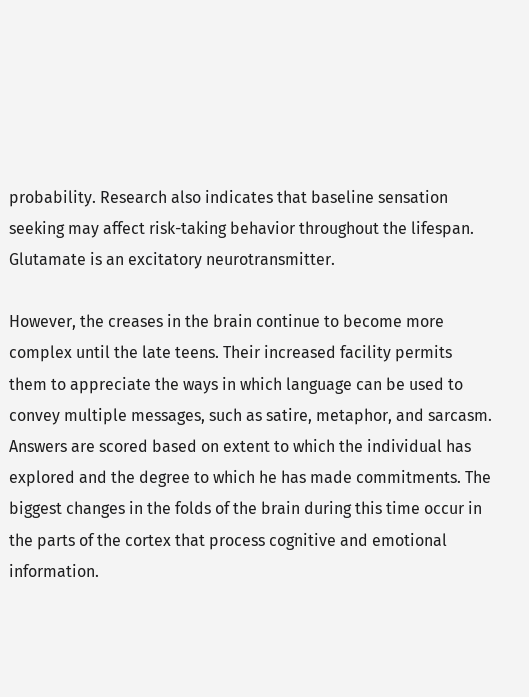probability. Research also indicates that baseline sensation seeking may affect risk-taking behavior throughout the lifespan. Glutamate is an excitatory neurotransmitter.

However, the creases in the brain continue to become more complex until the late teens. Their increased facility permits them to appreciate the ways in which language can be used to convey multiple messages, such as satire, metaphor, and sarcasm. Answers are scored based on extent to which the individual has explored and the degree to which he has made commitments. The biggest changes in the folds of the brain during this time occur in the parts of the cortex that process cognitive and emotional information.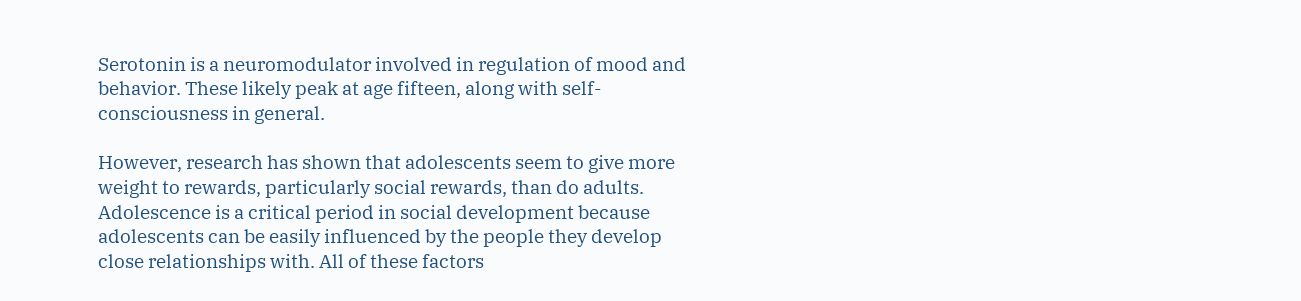Serotonin is a neuromodulator involved in regulation of mood and behavior. These likely peak at age fifteen, along with self-consciousness in general.

However, research has shown that adolescents seem to give more weight to rewards, particularly social rewards, than do adults. Adolescence is a critical period in social development because adolescents can be easily influenced by the people they develop close relationships with. All of these factors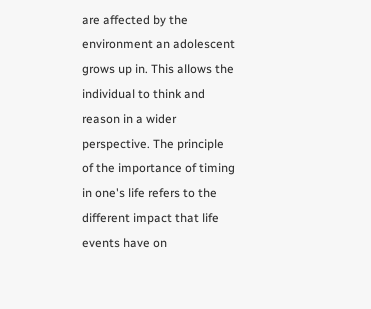are affected by the environment an adolescent grows up in. This allows the individual to think and reason in a wider perspective. The principle of the importance of timing in one's life refers to the different impact that life events have on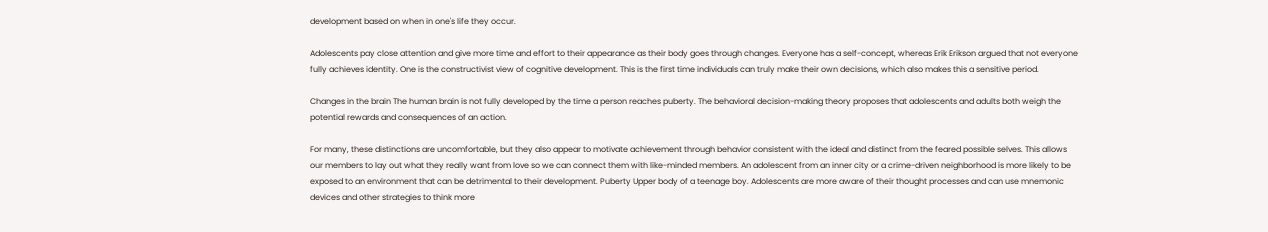development based on when in one's life they occur.

Adolescents pay close attention and give more time and effort to their appearance as their body goes through changes. Everyone has a self-concept, whereas Erik Erikson argued that not everyone fully achieves identity. One is the constructivist view of cognitive development. This is the first time individuals can truly make their own decisions, which also makes this a sensitive period.

Changes in the brain The human brain is not fully developed by the time a person reaches puberty. The behavioral decision-making theory proposes that adolescents and adults both weigh the potential rewards and consequences of an action.

For many, these distinctions are uncomfortable, but they also appear to motivate achievement through behavior consistent with the ideal and distinct from the feared possible selves. This allows our members to lay out what they really want from love so we can connect them with like-minded members. An adolescent from an inner city or a crime-driven neighborhood is more likely to be exposed to an environment that can be detrimental to their development. Puberty Upper body of a teenage boy. Adolescents are more aware of their thought processes and can use mnemonic devices and other strategies to think more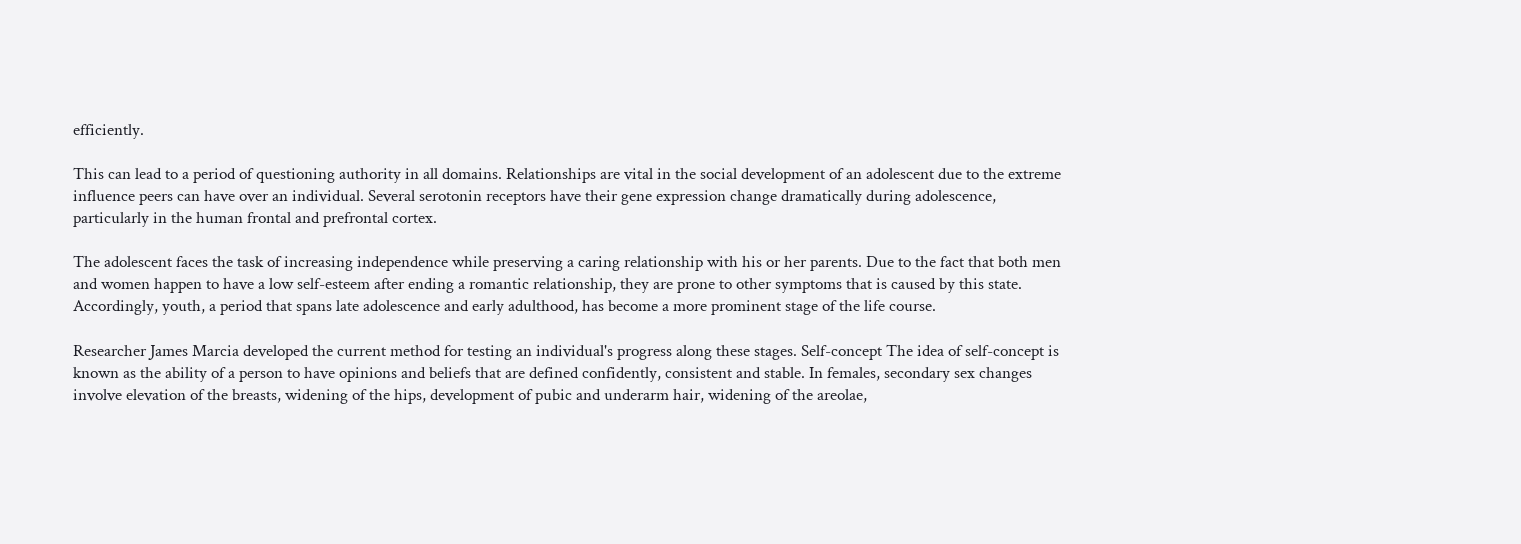efficiently.

This can lead to a period of questioning authority in all domains. Relationships are vital in the social development of an adolescent due to the extreme influence peers can have over an individual. Several serotonin receptors have their gene expression change dramatically during adolescence, particularly in the human frontal and prefrontal cortex.

The adolescent faces the task of increasing independence while preserving a caring relationship with his or her parents. Due to the fact that both men and women happen to have a low self-esteem after ending a romantic relationship, they are prone to other symptoms that is caused by this state. Accordingly, youth, a period that spans late adolescence and early adulthood, has become a more prominent stage of the life course.

Researcher James Marcia developed the current method for testing an individual's progress along these stages. Self-concept The idea of self-concept is known as the ability of a person to have opinions and beliefs that are defined confidently, consistent and stable. In females, secondary sex changes involve elevation of the breasts, widening of the hips, development of pubic and underarm hair, widening of the areolae,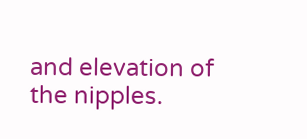and elevation of the nipples.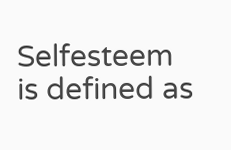Selfesteem is defined as